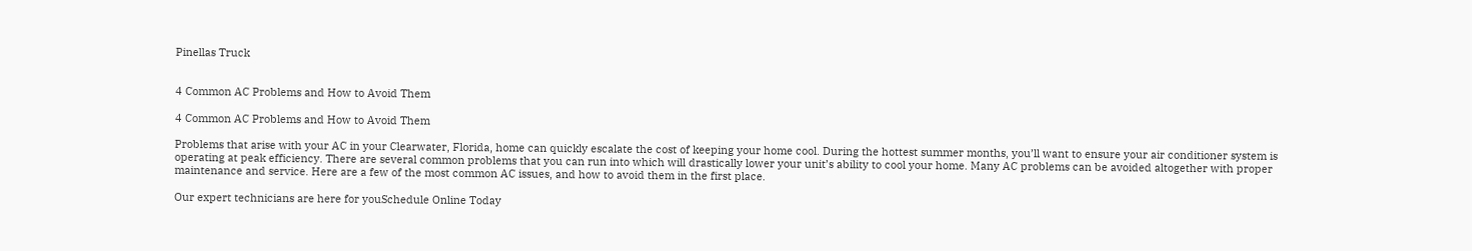Pinellas Truck


4 Common AC Problems and How to Avoid Them

4 Common AC Problems and How to Avoid Them

Problems that arise with your AC in your Clearwater, Florida, home can quickly escalate the cost of keeping your home cool. During the hottest summer months, you’ll want to ensure your air conditioner system is operating at peak efficiency. There are several common problems that you can run into which will drastically lower your unit’s ability to cool your home. Many AC problems can be avoided altogether with proper maintenance and service. Here are a few of the most common AC issues, and how to avoid them in the first place.

Our expert technicians are here for youSchedule Online Today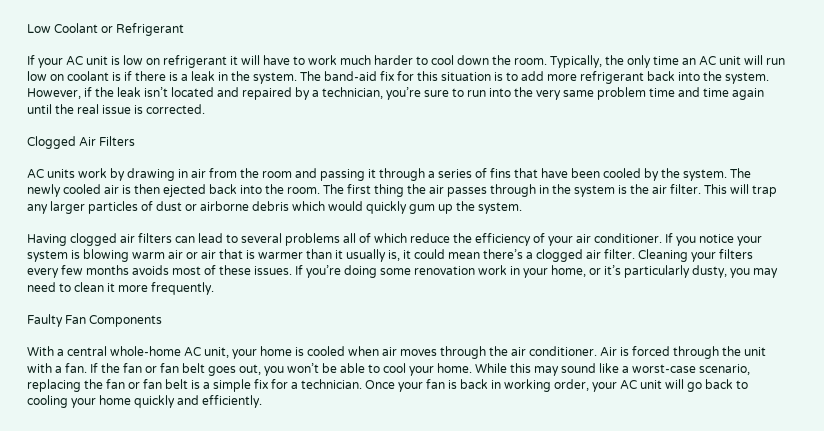Low Coolant or Refrigerant

If your AC unit is low on refrigerant it will have to work much harder to cool down the room. Typically, the only time an AC unit will run low on coolant is if there is a leak in the system. The band-aid fix for this situation is to add more refrigerant back into the system. However, if the leak isn’t located and repaired by a technician, you’re sure to run into the very same problem time and time again until the real issue is corrected.

Clogged Air Filters

AC units work by drawing in air from the room and passing it through a series of fins that have been cooled by the system. The newly cooled air is then ejected back into the room. The first thing the air passes through in the system is the air filter. This will trap any larger particles of dust or airborne debris which would quickly gum up the system.

Having clogged air filters can lead to several problems all of which reduce the efficiency of your air conditioner. If you notice your system is blowing warm air or air that is warmer than it usually is, it could mean there’s a clogged air filter. Cleaning your filters every few months avoids most of these issues. If you’re doing some renovation work in your home, or it’s particularly dusty, you may need to clean it more frequently.

Faulty Fan Components

With a central whole-home AC unit, your home is cooled when air moves through the air conditioner. Air is forced through the unit with a fan. If the fan or fan belt goes out, you won’t be able to cool your home. While this may sound like a worst-case scenario, replacing the fan or fan belt is a simple fix for a technician. Once your fan is back in working order, your AC unit will go back to cooling your home quickly and efficiently.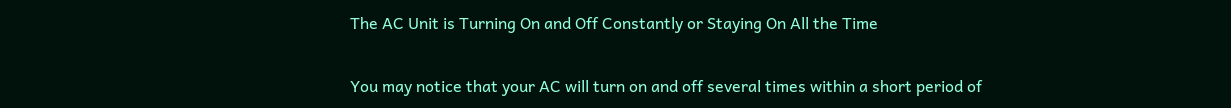The AC Unit is Turning On and Off Constantly or Staying On All the Time

You may notice that your AC will turn on and off several times within a short period of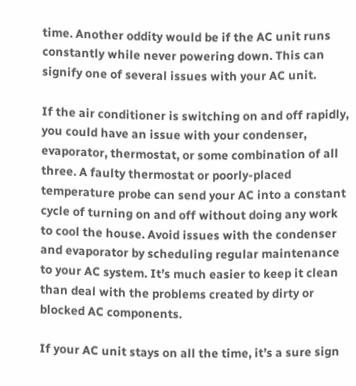time. Another oddity would be if the AC unit runs constantly while never powering down. This can signify one of several issues with your AC unit.

If the air conditioner is switching on and off rapidly, you could have an issue with your condenser, evaporator, thermostat, or some combination of all three. A faulty thermostat or poorly-placed temperature probe can send your AC into a constant cycle of turning on and off without doing any work to cool the house. Avoid issues with the condenser and evaporator by scheduling regular maintenance to your AC system. It’s much easier to keep it clean than deal with the problems created by dirty or blocked AC components.

If your AC unit stays on all the time, it’s a sure sign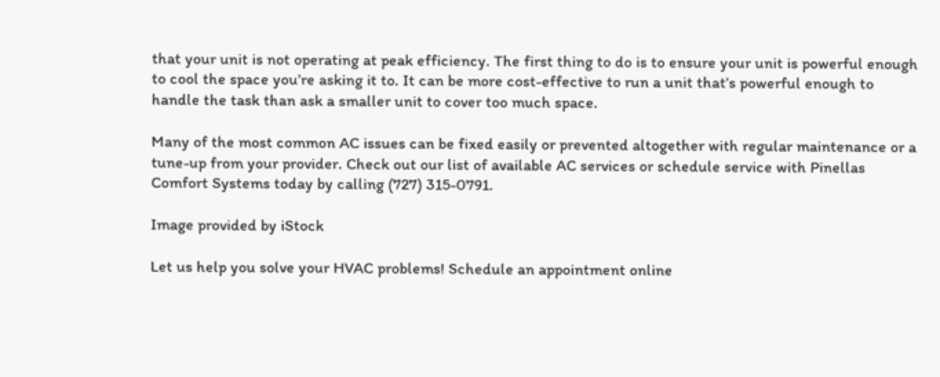that your unit is not operating at peak efficiency. The first thing to do is to ensure your unit is powerful enough to cool the space you’re asking it to. It can be more cost-effective to run a unit that’s powerful enough to handle the task than ask a smaller unit to cover too much space.

Many of the most common AC issues can be fixed easily or prevented altogether with regular maintenance or a tune-up from your provider. Check out our list of available AC services or schedule service with Pinellas Comfort Systems today by calling (727) 315-0791.

Image provided by iStock

Let us help you solve your HVAC problems! Schedule an appointment online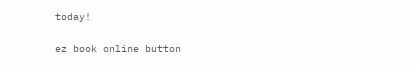today!

ez book online button